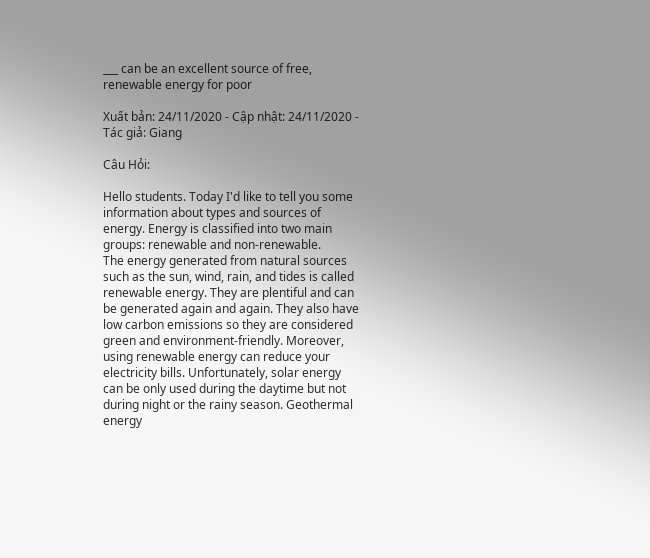___ can be an excellent source of free, renewable energy for poor

Xuất bản: 24/11/2020 - Cập nhật: 24/11/2020 - Tác giả: Giang

Câu Hỏi:

Hello students. Today I'd like to tell you some information about types and sources of energy. Energy is classified into two main groups: renewable and non-renewable.
The energy generated from natural sources such as the sun, wind, rain, and tides is called renewable energy. They are plentiful and can be generated again and again. They also have low carbon emissions so they are considered green and environment-friendly. Moreover, using renewable energy can reduce your electricity bills. Unfortunately, solar energy can be only used during the daytime but not during night or the rainy season. Geothermal energy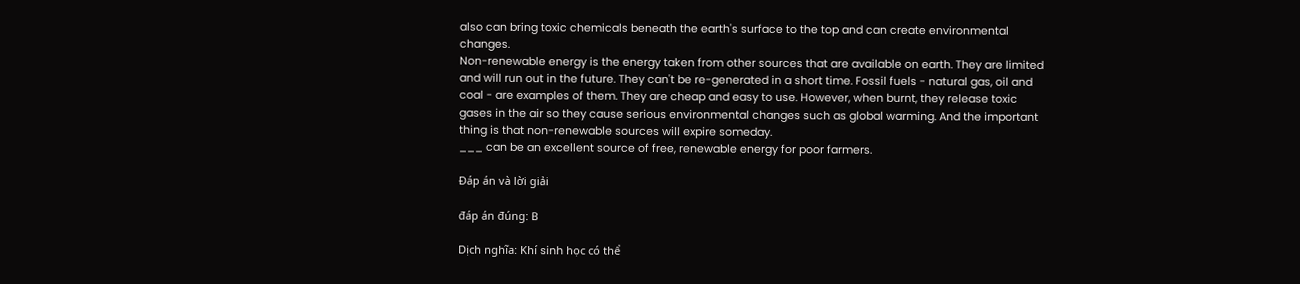also can bring toxic chemicals beneath the earth's surface to the top and can create environmental changes.
Non-renewable energy is the energy taken from other sources that are available on earth. They are limited and will run out in the future. They can't be re-generated in a short time. Fossil fuels - natural gas, oil and coal - are examples of them. They are cheap and easy to use. However, when burnt, they release toxic gases in the air so they cause serious environmental changes such as global warming. And the important thing is that non-renewable sources will expire someday.
___ can be an excellent source of free, renewable energy for poor farmers.

Đáp án và lời giải

đáp án đúng: B

Dịch nghĩa: Khí sinh học có thể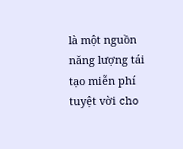là một nguồn năng lượng tái tạo miễn phí tuyệt vời cho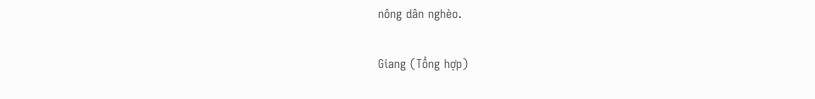nông dân nghèo.

Giang (Tổng hợp)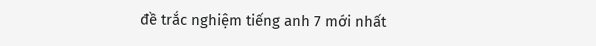đề trắc nghiệm tiếng anh 7 mới nhất